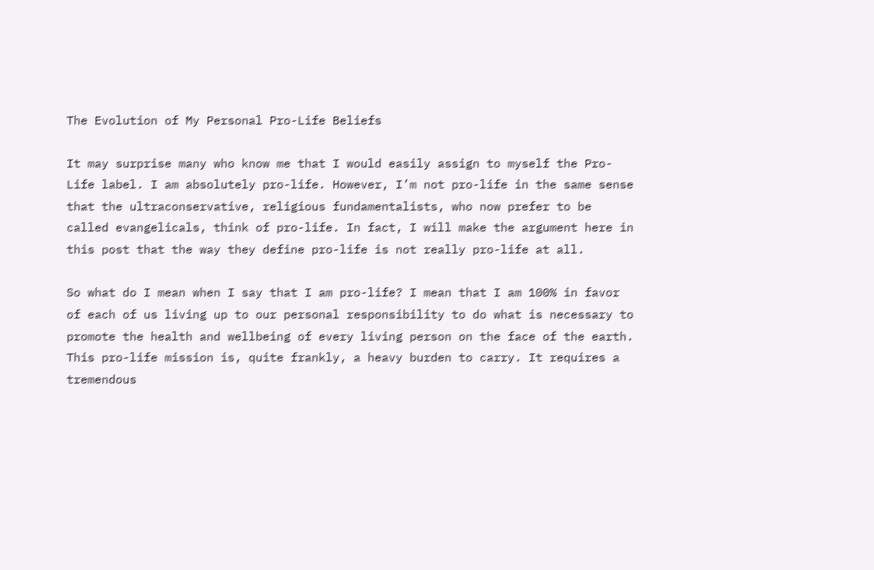The Evolution of My Personal Pro-Life Beliefs

It may surprise many who know me that I would easily assign to myself the Pro-Life label. I am absolutely pro-life. However, I’m not pro-life in the same sense that the ultraconservative, religious fundamentalists, who now prefer to be called evangelicals, think of pro-life. In fact, I will make the argument here in this post that the way they define pro-life is not really pro-life at all.

So what do I mean when I say that I am pro-life? I mean that I am 100% in favor of each of us living up to our personal responsibility to do what is necessary to promote the health and wellbeing of every living person on the face of the earth. This pro-life mission is, quite frankly, a heavy burden to carry. It requires a tremendous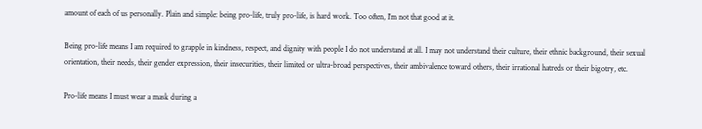amount of each of us personally. Plain and simple: being pro-life, truly pro-life, is hard work. Too often, I’m not that good at it.

Being pro-life means I am required to grapple in kindness, respect, and dignity with people I do not understand at all. I may not understand their culture, their ethnic background, their sexual orientation, their needs, their gender expression, their insecurities, their limited or ultra-broad perspectives, their ambivalence toward others, their irrational hatreds or their bigotry, etc.

Pro-life means I must wear a mask during a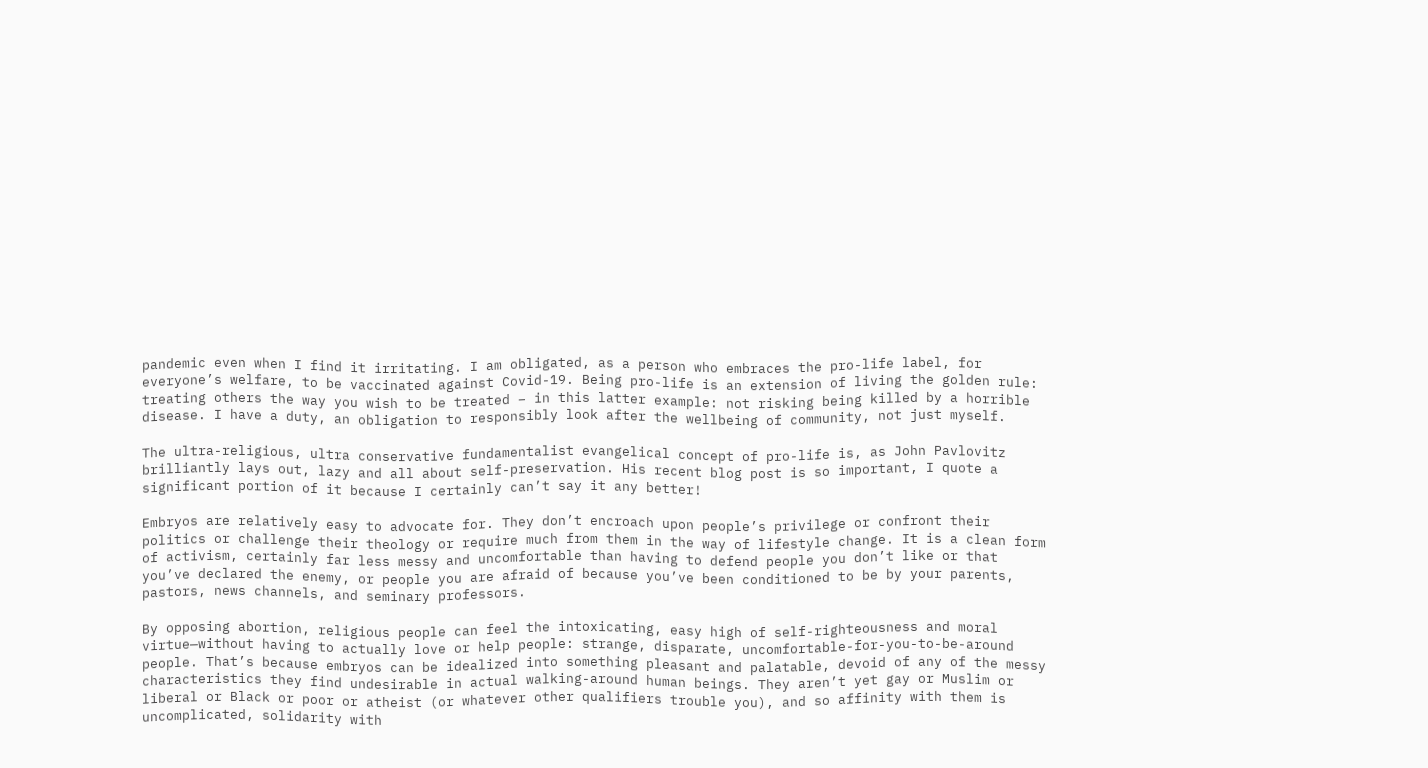pandemic even when I find it irritating. I am obligated, as a person who embraces the pro-life label, for everyone’s welfare, to be vaccinated against Covid-19. Being pro-life is an extension of living the golden rule: treating others the way you wish to be treated – in this latter example: not risking being killed by a horrible disease. I have a duty, an obligation to responsibly look after the wellbeing of community, not just myself.

The ultra-religious, ultra conservative fundamentalist evangelical concept of pro-life is, as John Pavlovitz brilliantly lays out, lazy and all about self-preservation. His recent blog post is so important, I quote a significant portion of it because I certainly can’t say it any better!

Embryos are relatively easy to advocate for. They don’t encroach upon people’s privilege or confront their politics or challenge their theology or require much from them in the way of lifestyle change. It is a clean form of activism, certainly far less messy and uncomfortable than having to defend people you don’t like or that you’ve declared the enemy, or people you are afraid of because you’ve been conditioned to be by your parents, pastors, news channels, and seminary professors.

By opposing abortion, religious people can feel the intoxicating, easy high of self-righteousness and moral virtue—without having to actually love or help people: strange, disparate, uncomfortable-for-you-to-be-around people. That’s because embryos can be idealized into something pleasant and palatable, devoid of any of the messy characteristics they find undesirable in actual walking-around human beings. They aren’t yet gay or Muslim or liberal or Black or poor or atheist (or whatever other qualifiers trouble you), and so affinity with them is uncomplicated, solidarity with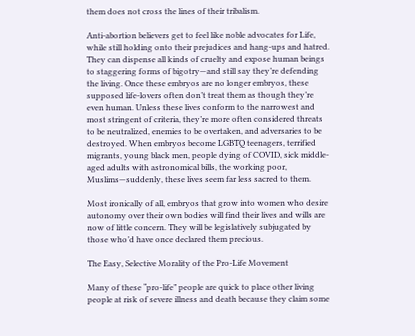them does not cross the lines of their tribalism.

Anti-abortion believers get to feel like noble advocates for Life, while still holding onto their prejudices and hang-ups and hatred. They can dispense all kinds of cruelty and expose human beings to staggering forms of bigotry—and still say they’re defending the living. Once these embryos are no longer embryos, these supposed life-lovers often don’t treat them as though they’re even human. Unless these lives conform to the narrowest and most stringent of criteria, they’re more often considered threats to be neutralized, enemies to be overtaken, and adversaries to be destroyed. When embryos become LGBTQ teenagers, terrified migrants, young black men, people dying of COVID, sick middle-aged adults with astronomical bills, the working poor, Muslims—suddenly, these lives seem far less sacred to them.

Most ironically of all, embryos that grow into women who desire autonomy over their own bodies will find their lives and wills are now of little concern. They will be legislatively subjugated by those who’d have once declared them precious.

The Easy, Selective Morality of the Pro-Life Movement

Many of these “pro-life” people are quick to place other living people at risk of severe illness and death because they claim some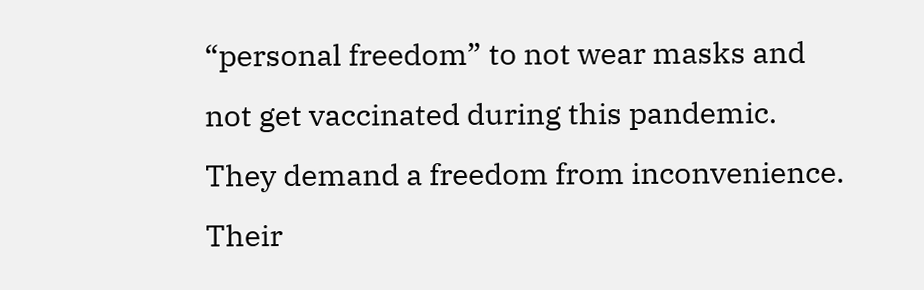“personal freedom” to not wear masks and not get vaccinated during this pandemic. They demand a freedom from inconvenience. Their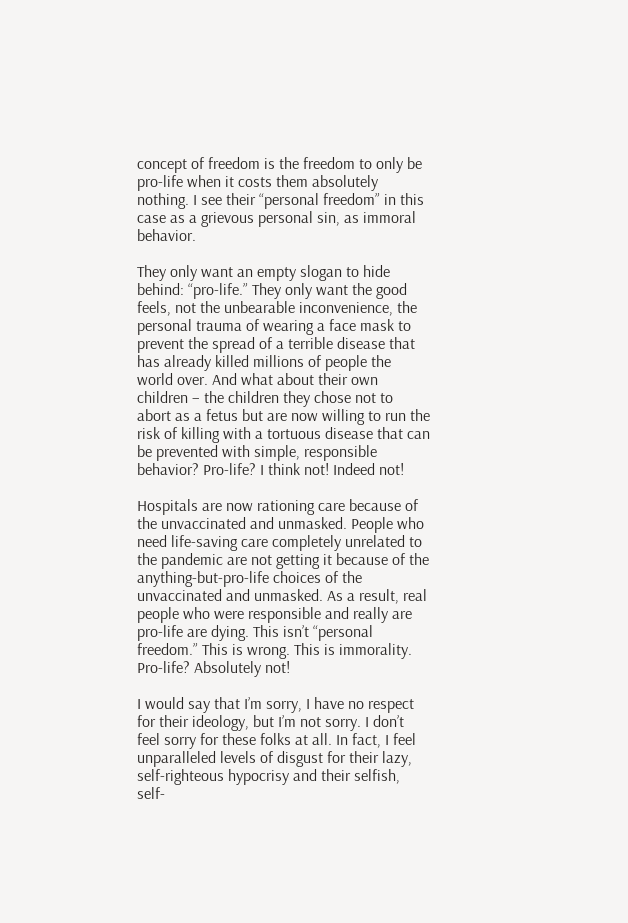concept of freedom is the freedom to only be pro-life when it costs them absolutely nothing. I see their “personal freedom” in this case as a grievous personal sin, as immoral behavior.

They only want an empty slogan to hide behind: “pro-life.” They only want the good feels, not the unbearable inconvenience, the personal trauma of wearing a face mask to prevent the spread of a terrible disease that has already killed millions of people the world over. And what about their own children – the children they chose not to abort as a fetus but are now willing to run the risk of killing with a tortuous disease that can be prevented with simple, responsible behavior? Pro-life? I think not! Indeed not!

Hospitals are now rationing care because of the unvaccinated and unmasked. People who need life-saving care completely unrelated to the pandemic are not getting it because of the anything-but-pro-life choices of the unvaccinated and unmasked. As a result, real people who were responsible and really are pro-life are dying. This isn’t “personal freedom.” This is wrong. This is immorality. Pro-life? Absolutely not!

I would say that I’m sorry, I have no respect for their ideology, but I’m not sorry. I don’t feel sorry for these folks at all. In fact, I feel unparalleled levels of disgust for their lazy, self-righteous hypocrisy and their selfish, self-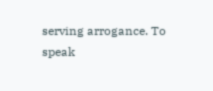serving arrogance. To speak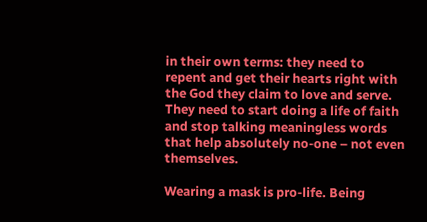in their own terms: they need to repent and get their hearts right with the God they claim to love and serve. They need to start doing a life of faith and stop talking meaningless words that help absolutely no-one – not even themselves.

Wearing a mask is pro-life. Being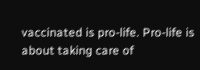vaccinated is pro-life. Pro-life is about taking care of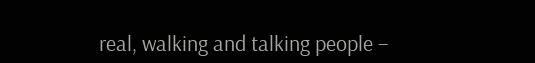real, walking and talking people –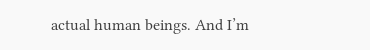actual human beings. And I’m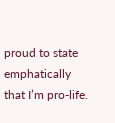proud to state emphatically that I’m pro-life.